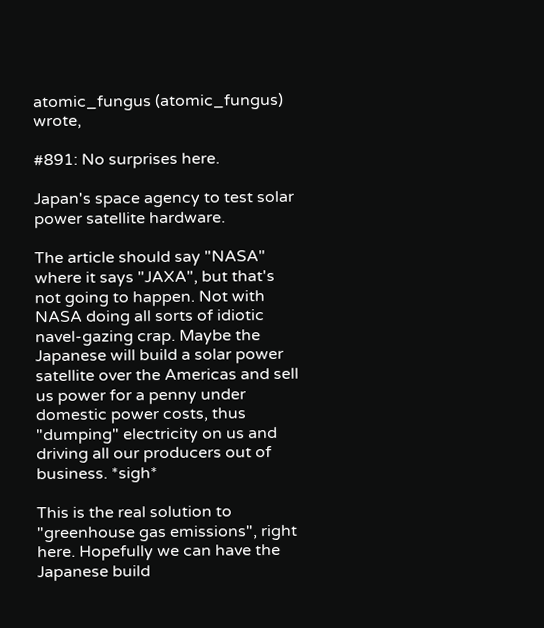atomic_fungus (atomic_fungus) wrote,

#891: No surprises here.

Japan's space agency to test solar power satellite hardware.

The article should say "NASA" where it says "JAXA", but that's not going to happen. Not with NASA doing all sorts of idiotic navel-gazing crap. Maybe the Japanese will build a solar power satellite over the Americas and sell us power for a penny under domestic power costs, thus "dumping" electricity on us and driving all our producers out of business. *sigh*

This is the real solution to "greenhouse gas emissions", right here. Hopefully we can have the Japanese build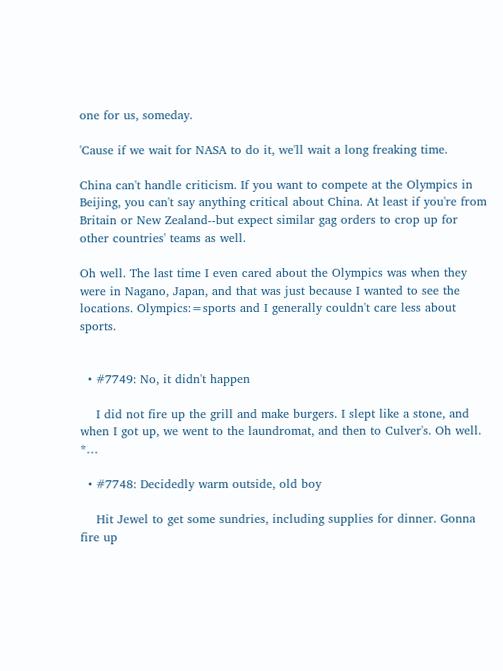one for us, someday.

'Cause if we wait for NASA to do it, we'll wait a long freaking time.

China can't handle criticism. If you want to compete at the Olympics in Beijing, you can't say anything critical about China. At least if you're from Britain or New Zealand--but expect similar gag orders to crop up for other countries' teams as well.

Oh well. The last time I even cared about the Olympics was when they were in Nagano, Japan, and that was just because I wanted to see the locations. Olympics:=sports and I generally couldn't care less about sports.


  • #7749: No, it didn't happen

    I did not fire up the grill and make burgers. I slept like a stone, and when I got up, we went to the laundromat, and then to Culver's. Oh well. *…

  • #7748: Decidedly warm outside, old boy

    Hit Jewel to get some sundries, including supplies for dinner. Gonna fire up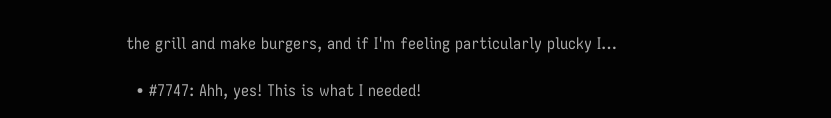the grill and make burgers, and if I'm feeling particularly plucky I…

  • #7747: Ahh, yes! This is what I needed!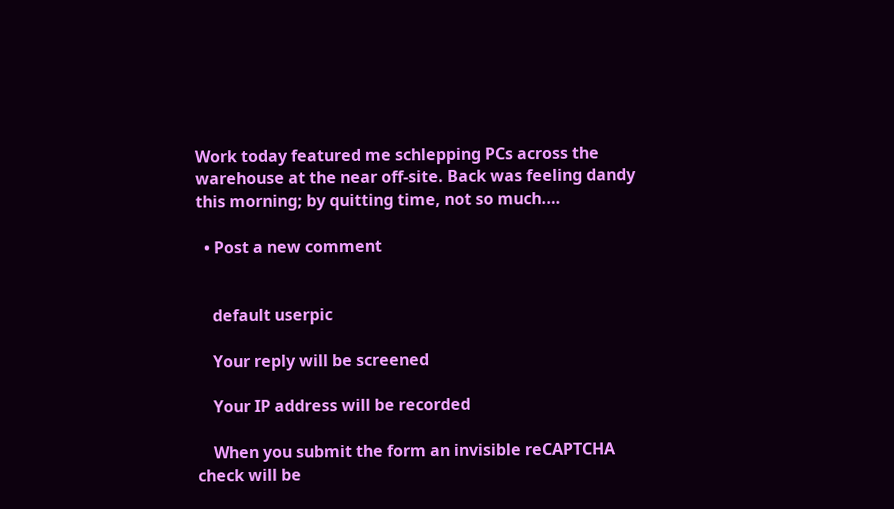Work today featured me schlepping PCs across the warehouse at the near off-site. Back was feeling dandy this morning; by quitting time, not so much.…

  • Post a new comment


    default userpic

    Your reply will be screened

    Your IP address will be recorded

    When you submit the form an invisible reCAPTCHA check will be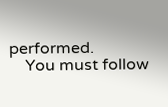performed.
    You must follow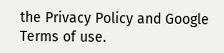the Privacy Policy and Google Terms of use.